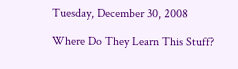Tuesday, December 30, 2008

Where Do They Learn This Stuff?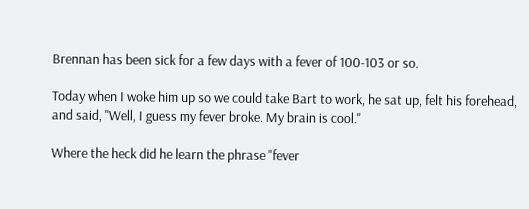Brennan has been sick for a few days with a fever of 100-103 or so.

Today when I woke him up so we could take Bart to work, he sat up, felt his forehead, and said, "Well, I guess my fever broke. My brain is cool."

Where the heck did he learn the phrase "fever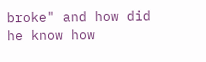broke" and how did he know how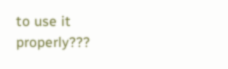to use it properly???